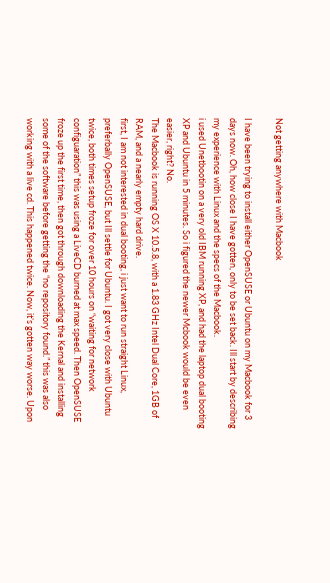Not getting anywhere with Macbook

I have been trying to install either OpenSUSE or Ubuntu on my Macbook for 3 days now. Oh, how close I have gotten, only to be set back. Ill start by describing my experience with Linux and the specs of the Macbook.
i used Unetbootin on a very old IBM running XP, and had the laptop dual booting XP and Ubuntu in 5 minutes. So i figured the newer Mcbook would be even easier, right? No.
The Macbook is running OS X 10.5.8, with a 1.83 GHz Intel Dual Core, 1GB of RAM, and a nearly empty hard drive.
first, I am not interested in dual booting, i just want to run straight Linux, preferbally OpenSUSE, but Ill settle for Ubuntu. I got very close with Ubuntu twice, both times setup froze for over 10 hours on “waiting for network configuaration” this was using a LiveCD burned at max speed. Then OpenSUSE froze up the first time, then got through downloading the Kernal and installing some of the software before getting the “no repository found.” this was also working with a live cd. This happened twice. Now, it’s gotten way worse. Upon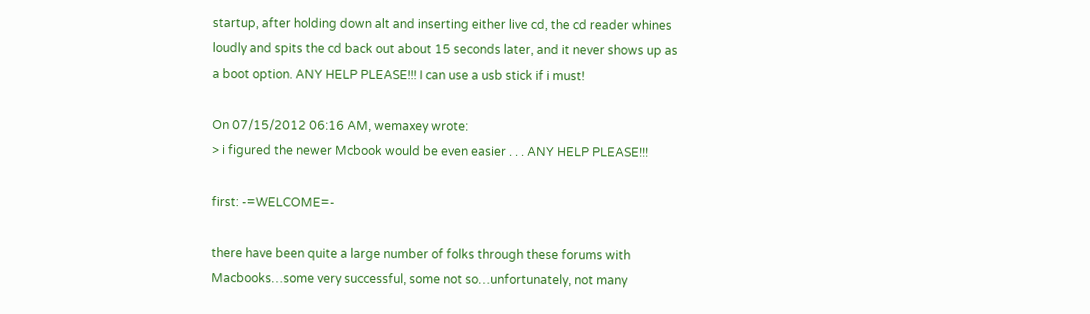startup, after holding down alt and inserting either live cd, the cd reader whines loudly and spits the cd back out about 15 seconds later, and it never shows up as a boot option. ANY HELP PLEASE!!! I can use a usb stick if i must!

On 07/15/2012 06:16 AM, wemaxey wrote:
> i figured the newer Mcbook would be even easier . . . ANY HELP PLEASE!!!

first: -=WELCOME=-

there have been quite a large number of folks through these forums with
Macbooks…some very successful, some not so…unfortunately, not many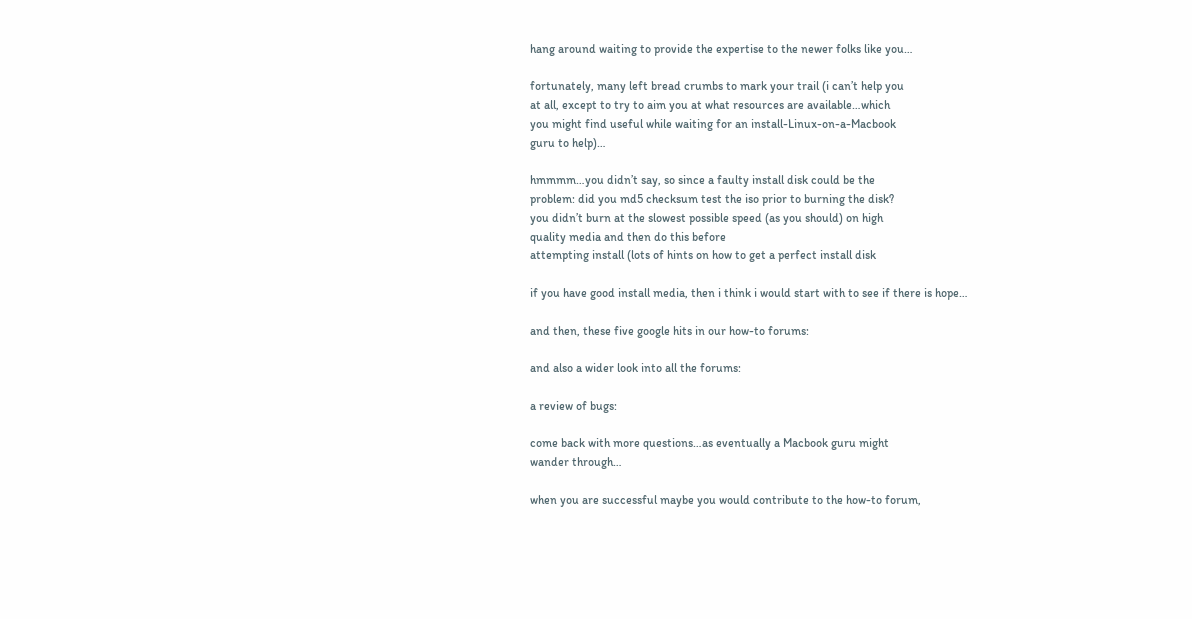hang around waiting to provide the expertise to the newer folks like you…

fortunately, many left bread crumbs to mark your trail (i can’t help you
at all, except to try to aim you at what resources are available…which
you might find useful while waiting for an install-Linux-on-a-Macbook
guru to help)…

hmmmm…you didn’t say, so since a faulty install disk could be the
problem: did you md5 checksum test the iso prior to burning the disk?
you didn’t burn at the slowest possible speed (as you should) on high
quality media and then do this before
attempting install (lots of hints on how to get a perfect install disk

if you have good install media, then i think i would start with to see if there is hope…

and then, these five google hits in our how-to forums:

and also a wider look into all the forums:

a review of bugs:

come back with more questions…as eventually a Macbook guru might
wander through…

when you are successful maybe you would contribute to the how-to forum,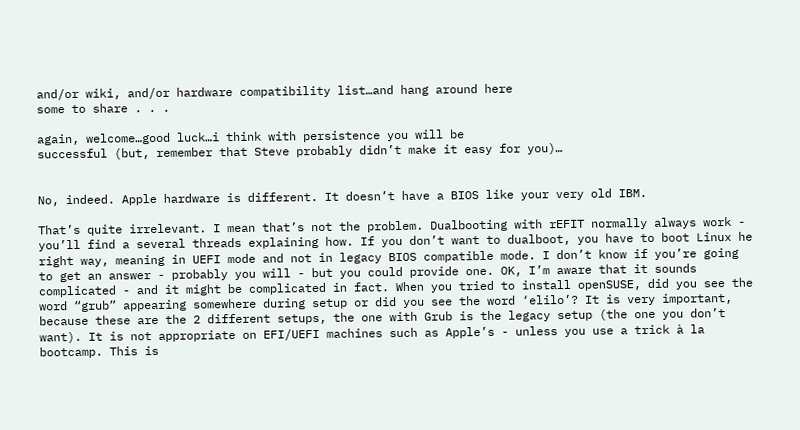and/or wiki, and/or hardware compatibility list…and hang around here
some to share . . .

again, welcome…good luck…i think with persistence you will be
successful (but, remember that Steve probably didn’t make it easy for you)…


No, indeed. Apple hardware is different. It doesn’t have a BIOS like your very old IBM.

That’s quite irrelevant. I mean that’s not the problem. Dualbooting with rEFIT normally always work - you’ll find a several threads explaining how. If you don’t want to dualboot, you have to boot Linux he right way, meaning in UEFI mode and not in legacy BIOS compatible mode. I don’t know if you’re going to get an answer - probably you will - but you could provide one. OK, I’m aware that it sounds complicated - and it might be complicated in fact. When you tried to install openSUSE, did you see the word “grub” appearing somewhere during setup or did you see the word ‘elilo’? It is very important, because these are the 2 different setups, the one with Grub is the legacy setup (the one you don’t want). It is not appropriate on EFI/UEFI machines such as Apple’s - unless you use a trick à la bootcamp. This is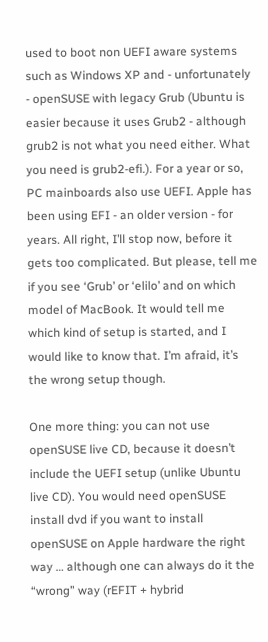used to boot non UEFI aware systems such as Windows XP and - unfortunately - openSUSE with legacy Grub (Ubuntu is easier because it uses Grub2 - although grub2 is not what you need either. What you need is grub2-efi.). For a year or so, PC mainboards also use UEFI. Apple has been using EFI - an older version - for years. All right, I’ll stop now, before it gets too complicated. But please, tell me if you see ‘Grub’ or ‘elilo’ and on which model of MacBook. It would tell me which kind of setup is started, and I would like to know that. I’m afraid, it’s the wrong setup though.

One more thing: you can not use openSUSE live CD, because it doesn’t include the UEFI setup (unlike Ubuntu live CD). You would need openSUSE install dvd if you want to install openSUSE on Apple hardware the right way … although one can always do it the “wrong” way (rEFIT + hybrid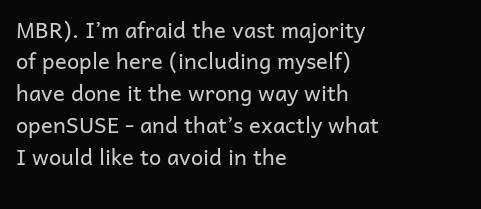MBR). I’m afraid the vast majority of people here (including myself) have done it the wrong way with openSUSE - and that’s exactly what I would like to avoid in the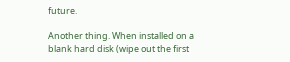future.

Another thing. When installed on a blank hard disk (wipe out the first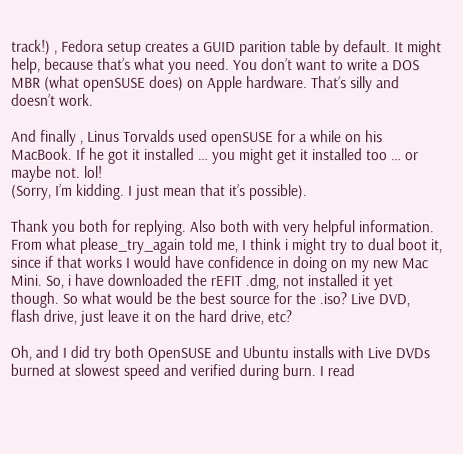track!) , Fedora setup creates a GUID parition table by default. It might help, because that’s what you need. You don’t want to write a DOS MBR (what openSUSE does) on Apple hardware. That’s silly and doesn’t work.

And finally , Linus Torvalds used openSUSE for a while on his MacBook. If he got it installed … you might get it installed too … or maybe not. lol!
(Sorry, I’m kidding. I just mean that it’s possible).

Thank you both for replying. Also both with very helpful information. From what please_try_again told me, I think i might try to dual boot it, since if that works I would have confidence in doing on my new Mac Mini. So, i have downloaded the rEFIT .dmg, not installed it yet though. So what would be the best source for the .iso? Live DVD, flash drive, just leave it on the hard drive, etc?

Oh, and I did try both OpenSUSE and Ubuntu installs with Live DVDs burned at slowest speed and verified during burn. I read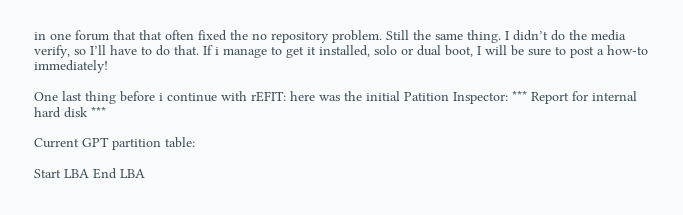in one forum that that often fixed the no repository problem. Still the same thing. I didn’t do the media verify, so I’ll have to do that. If i manage to get it installed, solo or dual boot, I will be sure to post a how-to immediately!

One last thing before i continue with rEFIT: here was the initial Patition Inspector: *** Report for internal hard disk ***

Current GPT partition table:

Start LBA End LBA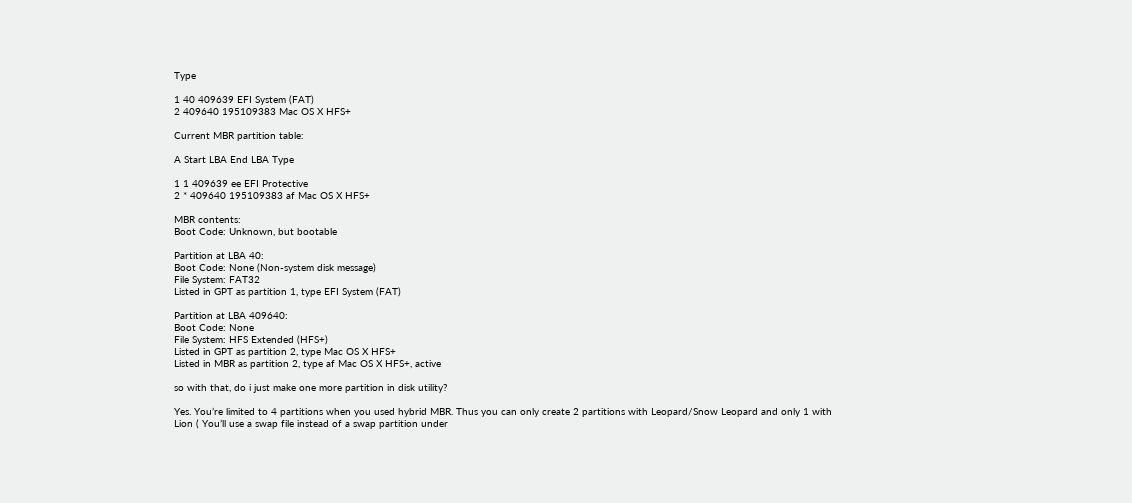Type

1 40 409639 EFI System (FAT)
2 409640 195109383 Mac OS X HFS+

Current MBR partition table:

A Start LBA End LBA Type

1 1 409639 ee EFI Protective
2 * 409640 195109383 af Mac OS X HFS+

MBR contents:
Boot Code: Unknown, but bootable

Partition at LBA 40:
Boot Code: None (Non-system disk message)
File System: FAT32
Listed in GPT as partition 1, type EFI System (FAT)

Partition at LBA 409640:
Boot Code: None
File System: HFS Extended (HFS+)
Listed in GPT as partition 2, type Mac OS X HFS+
Listed in MBR as partition 2, type af Mac OS X HFS+, active

so with that, do i just make one more partition in disk utility?

Yes. You’re limited to 4 partitions when you used hybrid MBR. Thus you can only create 2 partitions with Leopard/Snow Leopard and only 1 with Lion ( You’ll use a swap file instead of a swap partition under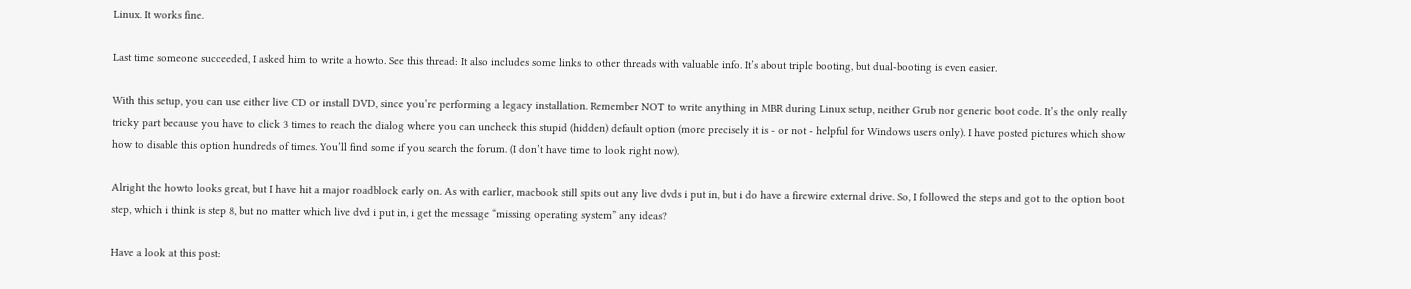Linux. It works fine.

Last time someone succeeded, I asked him to write a howto. See this thread: It also includes some links to other threads with valuable info. It’s about triple booting, but dual-booting is even easier.

With this setup, you can use either live CD or install DVD, since you’re performing a legacy installation. Remember NOT to write anything in MBR during Linux setup, neither Grub nor generic boot code. It’s the only really tricky part because you have to click 3 times to reach the dialog where you can uncheck this stupid (hidden) default option (more precisely it is - or not - helpful for Windows users only). I have posted pictures which show how to disable this option hundreds of times. You’ll find some if you search the forum. (I don’t have time to look right now).

Alright the howto looks great, but I have hit a major roadblock early on. As with earlier, macbook still spits out any live dvds i put in, but i do have a firewire external drive. So, I followed the steps and got to the option boot step, which i think is step 8, but no matter which live dvd i put in, i get the message “missing operating system” any ideas?

Have a look at this post: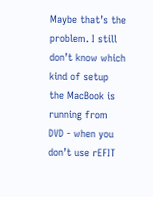Maybe that’s the problem. I still don’t know which kind of setup the MacBook is running from DVD - when you don’t use rEFIT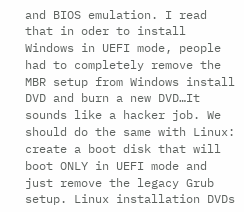and BIOS emulation. I read that in oder to install Windows in UEFI mode, people had to completely remove the MBR setup from Windows install DVD and burn a new DVD…It sounds like a hacker job. We should do the same with Linux: create a boot disk that will boot ONLY in UEFI mode and just remove the legacy Grub setup. Linux installation DVDs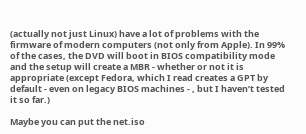(actually not just Linux) have a lot of problems with the firmware of modern computers (not only from Apple). In 99% of the cases, the DVD will boot in BIOS compatibility mode and the setup will create a MBR - whether or not it is appropriate (except Fedora, which I read creates a GPT by default - even on legacy BIOS machines - , but I haven’t tested it so far.)

Maybe you can put the net.iso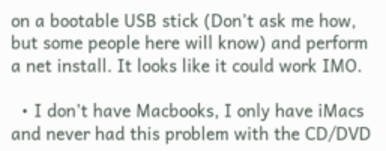on a bootable USB stick (Don’t ask me how, but some people here will know) and perform a net install. It looks like it could work IMO.

  • I don’t have Macbooks, I only have iMacs and never had this problem with the CD/DVD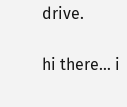drive.

hi there… i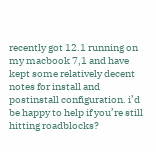recently got 12.1 running on my macbook 7,1 and have kept some relatively decent notes for install and postinstall configuration. i’d be happy to help if you’re still hitting roadblocks?